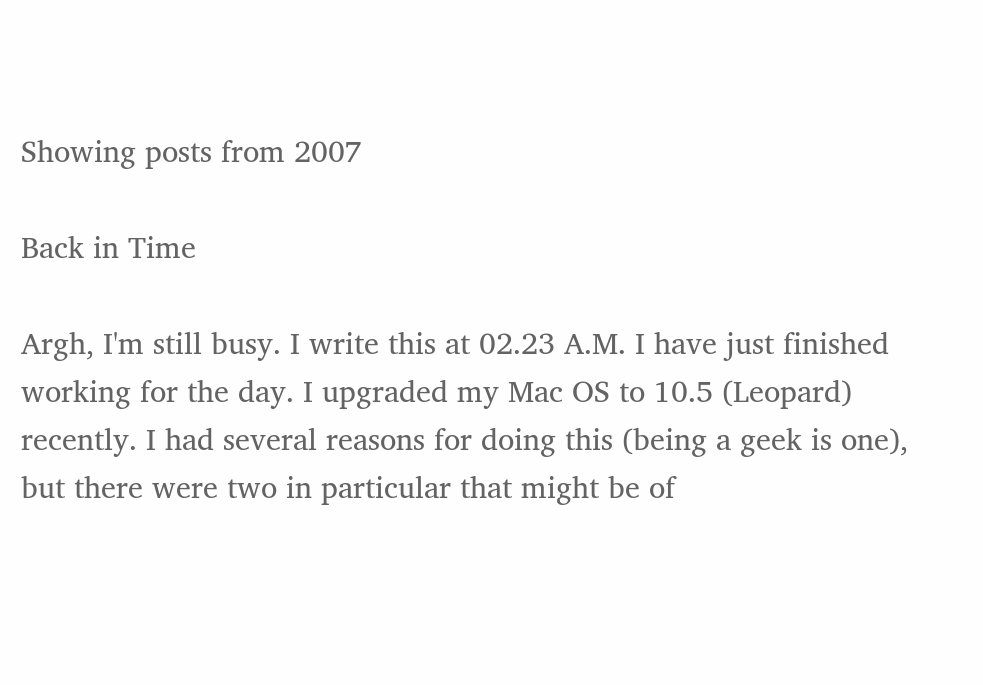Showing posts from 2007

Back in Time

Argh, I'm still busy. I write this at 02.23 A.M. I have just finished working for the day. I upgraded my Mac OS to 10.5 (Leopard) recently. I had several reasons for doing this (being a geek is one), but there were two in particular that might be of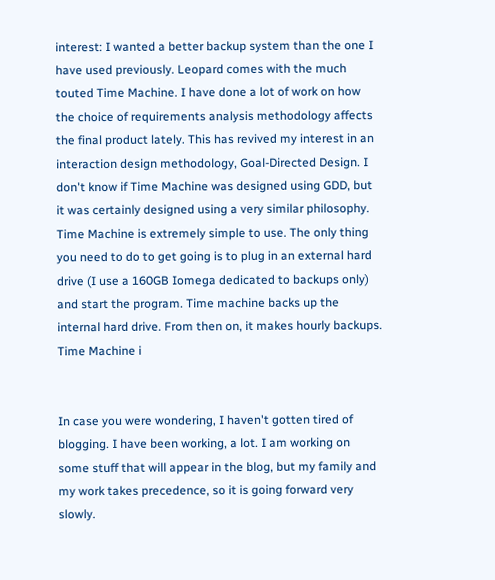interest: I wanted a better backup system than the one I have used previously. Leopard comes with the much touted Time Machine. I have done a lot of work on how the choice of requirements analysis methodology affects the final product lately. This has revived my interest in an interaction design methodology, Goal-Directed Design. I don't know if Time Machine was designed using GDD, but it was certainly designed using a very similar philosophy. Time Machine is extremely simple to use. The only thing you need to do to get going is to plug in an external hard drive (I use a 160GB Iomega dedicated to backups only) and start the program. Time machine backs up the internal hard drive. From then on, it makes hourly backups. Time Machine i


In case you were wondering, I haven't gotten tired of blogging. I have been working, a lot. I am working on some stuff that will appear in the blog, but my family and my work takes precedence, so it is going forward very slowly.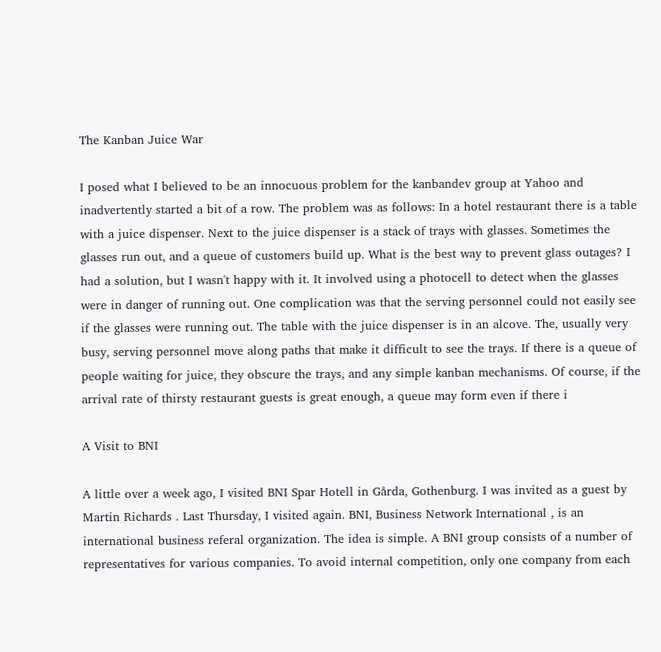The Kanban Juice War

I posed what I believed to be an innocuous problem for the kanbandev group at Yahoo and inadvertently started a bit of a row. The problem was as follows: In a hotel restaurant there is a table with a juice dispenser. Next to the juice dispenser is a stack of trays with glasses. Sometimes the glasses run out, and a queue of customers build up. What is the best way to prevent glass outages? I had a solution, but I wasn't happy with it. It involved using a photocell to detect when the glasses were in danger of running out. One complication was that the serving personnel could not easily see if the glasses were running out. The table with the juice dispenser is in an alcove. The, usually very busy, serving personnel move along paths that make it difficult to see the trays. If there is a queue of people waiting for juice, they obscure the trays, and any simple kanban mechanisms. Of course, if the arrival rate of thirsty restaurant guests is great enough, a queue may form even if there i

A Visit to BNI

A little over a week ago, I visited BNI Spar Hotell in Gårda, Gothenburg. I was invited as a guest by Martin Richards . Last Thursday, I visited again. BNI, Business Network International , is an international business referal organization. The idea is simple. A BNI group consists of a number of representatives for various companies. To avoid internal competition, only one company from each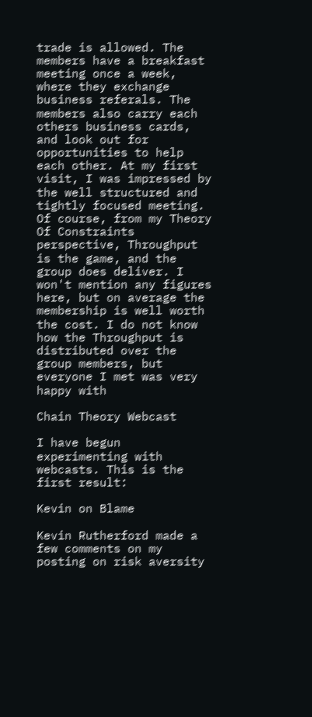trade is allowed. The members have a breakfast meeting once a week, where they exchange business referals. The members also carry each others business cards, and look out for opportunities to help each other. At my first visit, I was impressed by the well structured and tightly focused meeting. Of course, from my Theory Of Constraints perspective, Throughput is the game, and the group does deliver. I won't mention any figures here, but on average the membership is well worth the cost. I do not know how the Throughput is distributed over the group members, but everyone I met was very happy with

Chain Theory Webcast

I have begun experimenting with webcasts. This is the first result:

Kevin on Blame

Kevin Rutherford made a few comments on my posting on risk aversity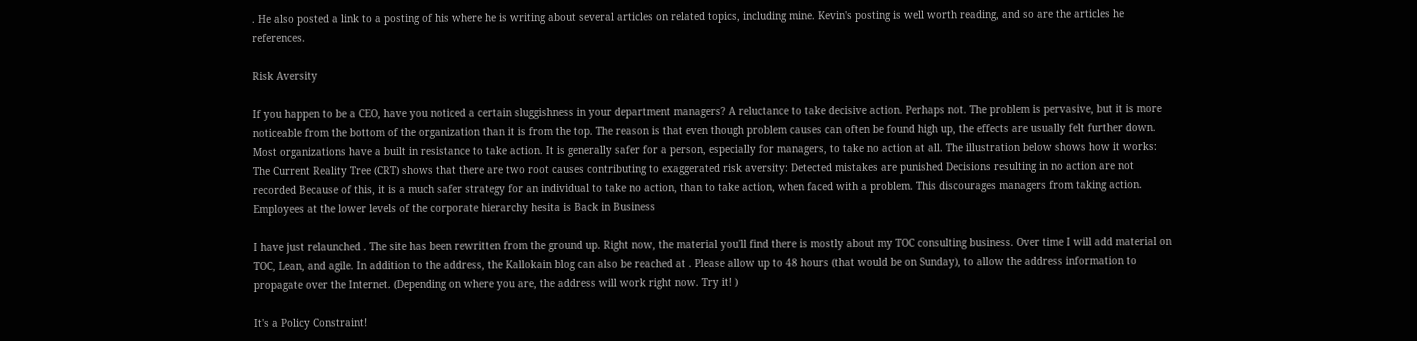. He also posted a link to a posting of his where he is writing about several articles on related topics, including mine. Kevin's posting is well worth reading, and so are the articles he references.

Risk Aversity

If you happen to be a CEO, have you noticed a certain sluggishness in your department managers? A reluctance to take decisive action. Perhaps not. The problem is pervasive, but it is more noticeable from the bottom of the organization than it is from the top. The reason is that even though problem causes can often be found high up, the effects are usually felt further down. Most organizations have a built in resistance to take action. It is generally safer for a person, especially for managers, to take no action at all. The illustration below shows how it works: The Current Reality Tree (CRT) shows that there are two root causes contributing to exaggerated risk aversity: Detected mistakes are punished Decisions resulting in no action are not recorded Because of this, it is a much safer strategy for an individual to take no action, than to take action, when faced with a problem. This discourages managers from taking action. Employees at the lower levels of the corporate hierarchy hesita is Back in Business

I have just relaunched . The site has been rewritten from the ground up. Right now, the material you'll find there is mostly about my TOC consulting business. Over time I will add material on TOC, Lean, and agile. In addition to the address, the Kallokain blog can also be reached at . Please allow up to 48 hours (that would be on Sunday), to allow the address information to propagate over the Internet. (Depending on where you are, the address will work right now. Try it! )

It's a Policy Constraint!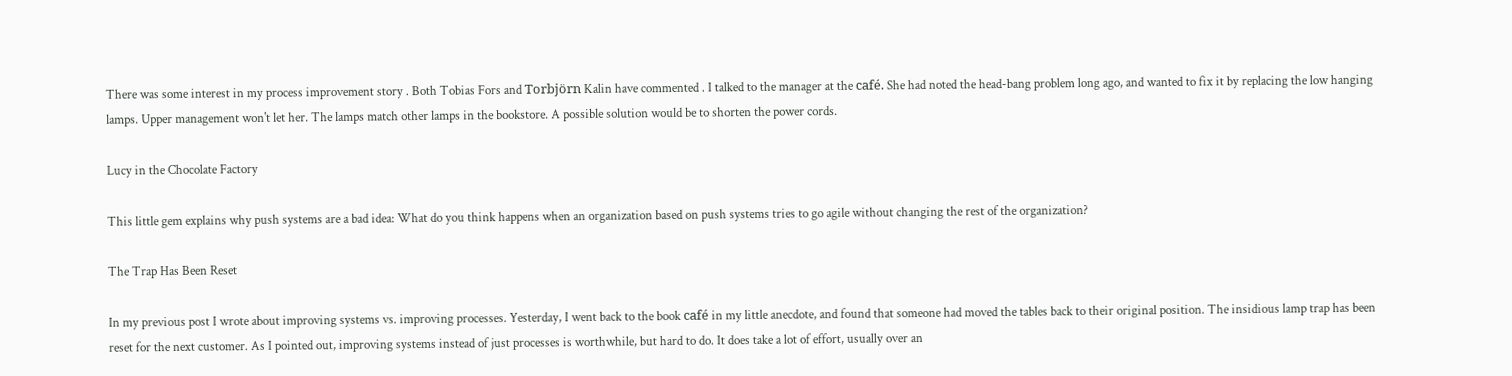There was some interest in my process improvement story . Both Tobias Fors and Torbjörn Kalin have commented . I talked to the manager at the café. She had noted the head-bang problem long ago, and wanted to fix it by replacing the low hanging lamps. Upper management won't let her. The lamps match other lamps in the bookstore. A possible solution would be to shorten the power cords.

Lucy in the Chocolate Factory

This little gem explains why push systems are a bad idea: What do you think happens when an organization based on push systems tries to go agile without changing the rest of the organization?

The Trap Has Been Reset

In my previous post I wrote about improving systems vs. improving processes. Yesterday, I went back to the book café in my little anecdote, and found that someone had moved the tables back to their original position. The insidious lamp trap has been reset for the next customer. As I pointed out, improving systems instead of just processes is worthwhile, but hard to do. It does take a lot of effort, usually over an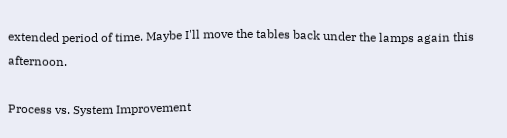extended period of time. Maybe I'll move the tables back under the lamps again this afternoon.

Process vs. System Improvement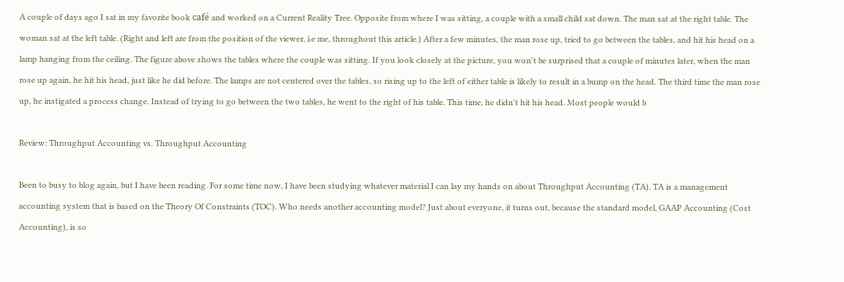A couple of days ago I sat in my favorite book café and worked on a Current Reality Tree. Opposite from where I was sitting, a couple with a small child sat down. The man sat at the right table. The woman sat at the left table. (Right and left are from the position of the viewer, i.e me, throughout this article.) After a few minutes, the man rose up, tried to go between the tables, and hit his head on a lamp hanging from the ceiling. The figure above shows the tables where the couple was sitting. If you look closely at the picture, you won't be surprised that a couple of minutes later, when the man rose up again, he hit his head, just like he did before. The lamps are not centered over the tables, so rising up to the left of either table is likely to result in a bump on the head. The third time the man rose up, he instigated a process change. Instead of trying to go between the two tables, he went to the right of his table. This time, he didn't hit his head. Most people would b

Review: Throughput Accounting vs. Throughput Accounting

Been to busy to blog again, but I have been reading. For some time now, I have been studying whatever material I can lay my hands on about Throughput Accounting (TA). TA is a management accounting system that is based on the Theory Of Constraints (TOC). Who needs another accounting model? Just about everyone, it turns out, because the standard model, GAAP Accounting (Cost Accounting), is so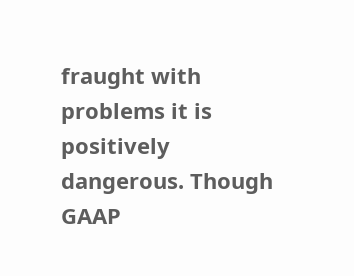fraught with problems it is positively dangerous. Though GAAP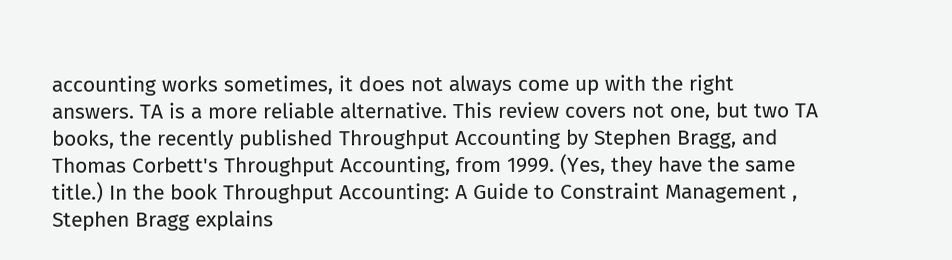accounting works sometimes, it does not always come up with the right answers. TA is a more reliable alternative. This review covers not one, but two TA books, the recently published Throughput Accounting by Stephen Bragg, and Thomas Corbett's Throughput Accounting, from 1999. (Yes, they have the same title.) In the book Throughput Accounting: A Guide to Constraint Management , Stephen Bragg explains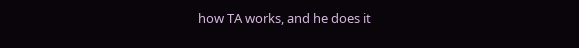how TA works, and he does it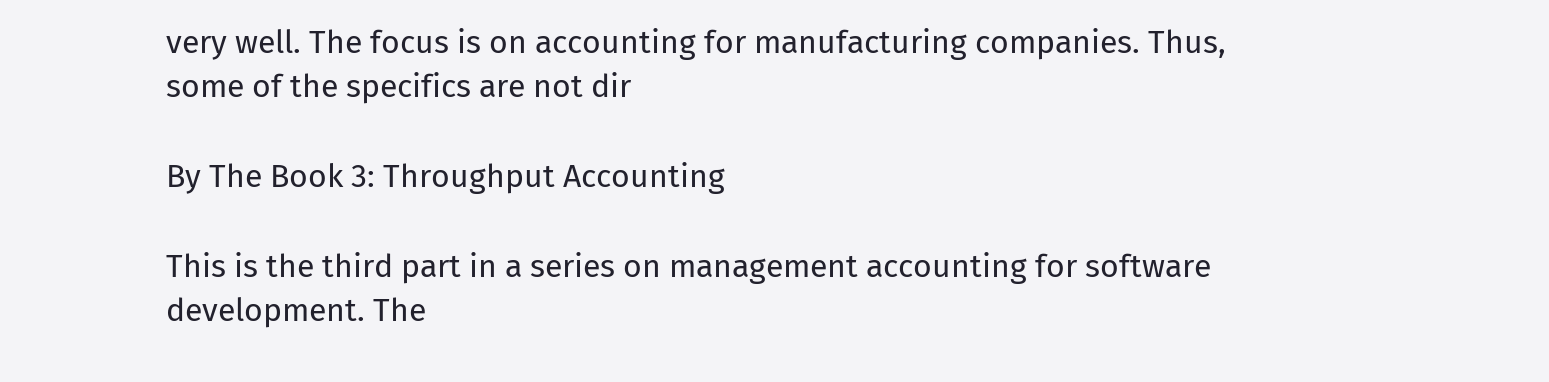very well. The focus is on accounting for manufacturing companies. Thus, some of the specifics are not dir

By The Book 3: Throughput Accounting

This is the third part in a series on management accounting for software development. The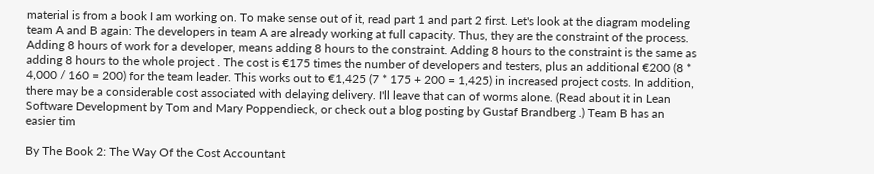material is from a book I am working on. To make sense out of it, read part 1 and part 2 first. Let's look at the diagram modeling team A and B again: The developers in team A are already working at full capacity. Thus, they are the constraint of the process. Adding 8 hours of work for a developer, means adding 8 hours to the constraint. Adding 8 hours to the constraint is the same as adding 8 hours to the whole project . The cost is €175 times the number of developers and testers, plus an additional €200 (8 * 4,000 / 160 = 200) for the team leader. This works out to €1,425 (7 * 175 + 200 = 1,425) in increased project costs. In addition, there may be a considerable cost associated with delaying delivery. I'll leave that can of worms alone. (Read about it in Lean Software Development by Tom and Mary Poppendieck, or check out a blog posting by Gustaf Brandberg .) Team B has an easier tim

By The Book 2: The Way Of the Cost Accountant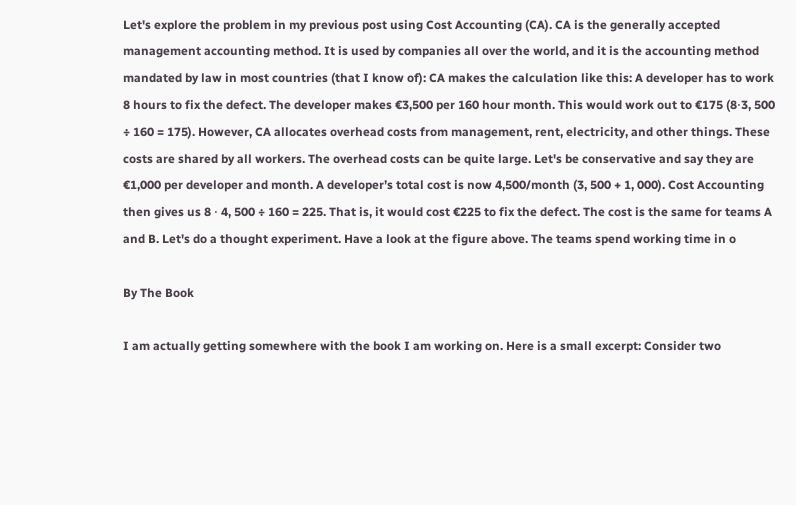Let's explore the problem in my previous post using Cost Accounting (CA). CA is the generally accepted management accounting method. It is used by companies all over the world, and it is the accounting method mandated by law in most countries (that I know of): CA makes the calculation like this: A developer has to work 8 hours to fix the defect. The developer makes €3,500 per 160 hour month. This would work out to €175 (8⋅3, 500 ÷ 160 = 175). However, CA allocates overhead costs from management, rent, electricity, and other things. These costs are shared by all workers. The overhead costs can be quite large. Let's be conservative and say they are €1,000 per developer and month. A developer’s total cost is now 4,500/month (3, 500 + 1, 000). Cost Accounting then gives us 8 ⋅ 4, 500 ÷ 160 = 225. That is, it would cost €225 to fix the defect. The cost is the same for teams A and B. Let's do a thought experiment. Have a look at the figure above. The teams spend working time in o

By The Book

I am actually getting somewhere with the book I am working on. Here is a small excerpt: Consider two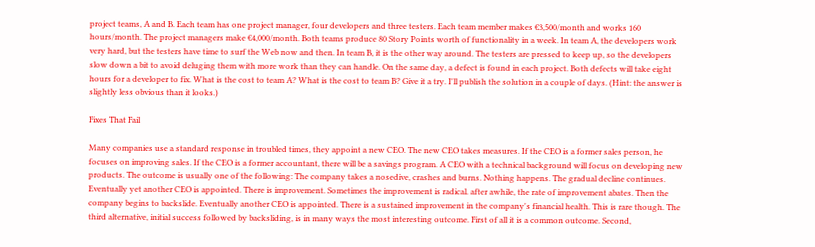project teams, A and B. Each team has one project manager, four developers and three testers. Each team member makes €3,500/month and works 160 hours/month. The project managers make €4,000/month. Both teams produce 80 Story Points worth of functionality in a week. In team A, the developers work very hard, but the testers have time to surf the Web now and then. In team B, it is the other way around. The testers are pressed to keep up, so the developers slow down a bit to avoid deluging them with more work than they can handle. On the same day, a defect is found in each project. Both defects will take eight hours for a developer to fix. What is the cost to team A? What is the cost to team B? Give it a try. I'll publish the solution in a couple of days. (Hint: the answer is slightly less obvious than it looks.)

Fixes That Fail

Many companies use a standard response in troubled times, they appoint a new CEO. The new CEO takes measures. If the CEO is a former sales person, he focuses on improving sales. If the CEO is a former accountant, there will be a savings program. A CEO with a technical background will focus on developing new products. The outcome is usually one of the following: The company takes a nosedive, crashes and burns. Nothing happens. The gradual decline continues. Eventually yet another CEO is appointed. There is improvement. Sometimes the improvement is radical. after awhile, the rate of improvement abates. Then the company begins to backslide. Eventually another CEO is appointed. There is a sustained improvement in the company's financial health. This is rare though. The third alternative, initial success followed by backsliding, is in many ways the most interesting outcome. First of all it is a common outcome. Second,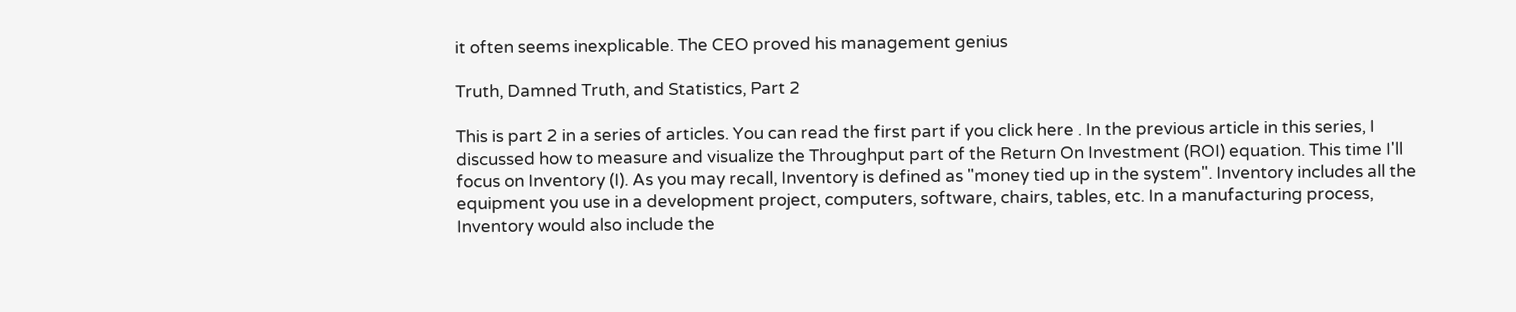it often seems inexplicable. The CEO proved his management genius

Truth, Damned Truth, and Statistics, Part 2

This is part 2 in a series of articles. You can read the first part if you click here . In the previous article in this series, I discussed how to measure and visualize the Throughput part of the Return On Investment (ROI) equation. This time I'll focus on Inventory (I). As you may recall, Inventory is defined as "money tied up in the system". Inventory includes all the equipment you use in a development project, computers, software, chairs, tables, etc. In a manufacturing process, Inventory would also include the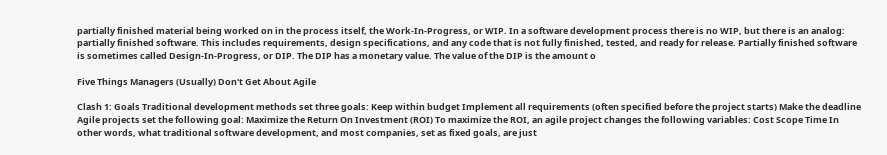partially finished material being worked on in the process itself, the Work-In-Progress, or WIP. In a software development process there is no WIP, but there is an analog: partially finished software. This includes requirements, design specifications, and any code that is not fully finished, tested, and ready for release. Partially finished software is sometimes called Design-In-Progress, or DIP. The DIP has a monetary value. The value of the DIP is the amount o

Five Things Managers (Usually) Don't Get About Agile

Clash 1: Goals Traditional development methods set three goals: Keep within budget Implement all requirements (often specified before the project starts) Make the deadline Agile projects set the following goal: Maximize the Return On Investment (ROI) To maximize the ROI, an agile project changes the following variables: Cost Scope Time In other words, what traditional software development, and most companies, set as fixed goals, are just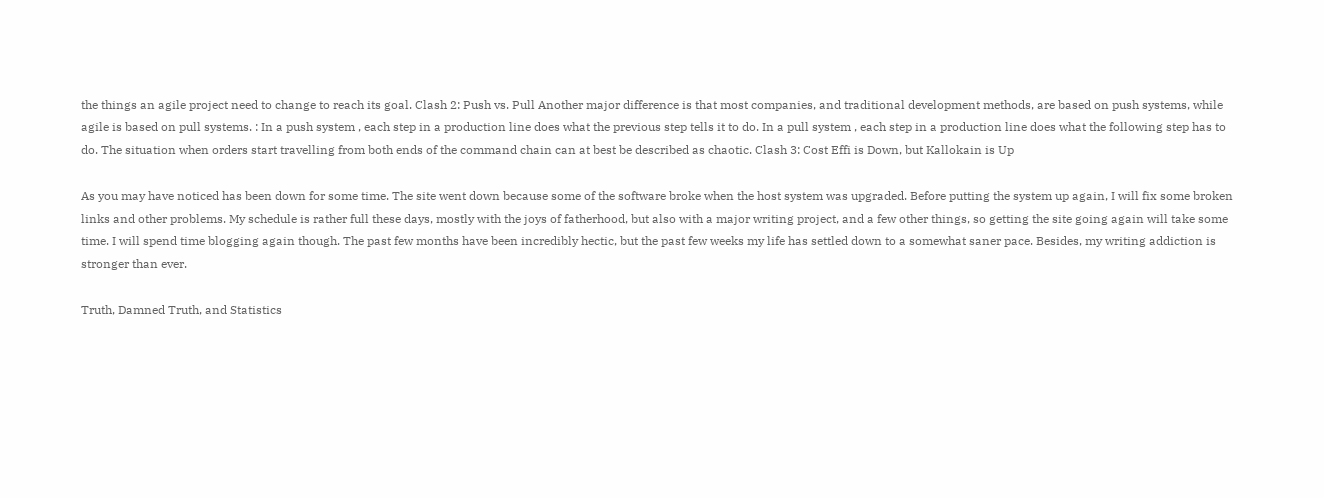the things an agile project need to change to reach its goal. Clash 2: Push vs. Pull Another major difference is that most companies, and traditional development methods, are based on push systems, while agile is based on pull systems. : In a push system , each step in a production line does what the previous step tells it to do. In a pull system , each step in a production line does what the following step has to do. The situation when orders start travelling from both ends of the command chain can at best be described as chaotic. Clash 3: Cost Effi is Down, but Kallokain is Up

As you may have noticed has been down for some time. The site went down because some of the software broke when the host system was upgraded. Before putting the system up again, I will fix some broken links and other problems. My schedule is rather full these days, mostly with the joys of fatherhood, but also with a major writing project, and a few other things, so getting the site going again will take some time. I will spend time blogging again though. The past few months have been incredibly hectic, but the past few weeks my life has settled down to a somewhat saner pace. Besides, my writing addiction is stronger than ever.

Truth, Damned Truth, and Statistics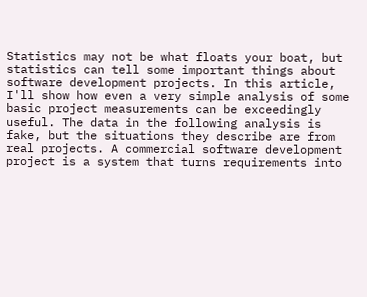Statistics may not be what floats your boat, but statistics can tell some important things about software development projects. In this article, I'll show how even a very simple analysis of some basic project measurements can be exceedingly useful. The data in the following analysis is fake, but the situations they describe are from real projects. A commercial software development project is a system that turns requirements into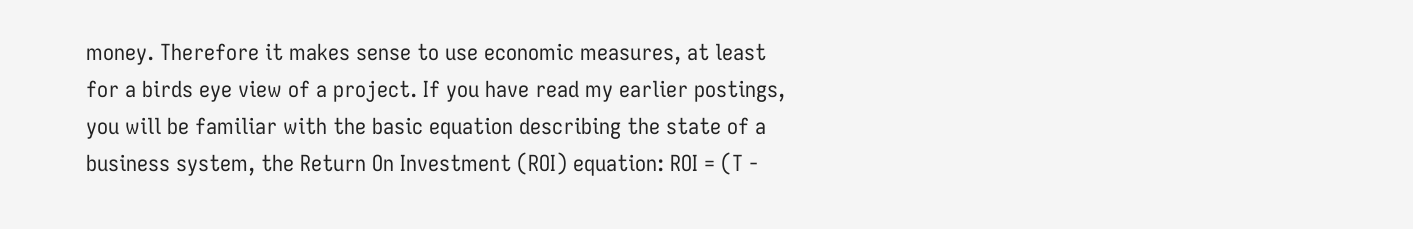money. Therefore it makes sense to use economic measures, at least for a birds eye view of a project. If you have read my earlier postings, you will be familiar with the basic equation describing the state of a business system, the Return On Investment (ROI) equation: ROI = (T -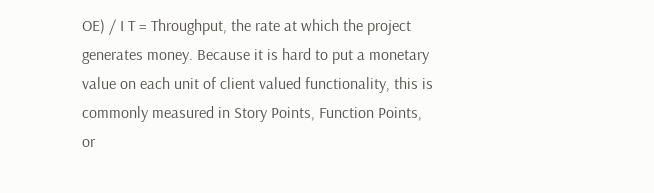OE) / I T = Throughput, the rate at which the project generates money. Because it is hard to put a monetary value on each unit of client valued functionality, this is commonly measured in Story Points, Function Points, or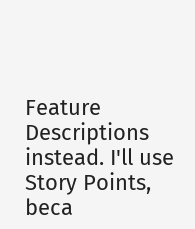Feature Descriptions instead. I'll use Story Points, beca